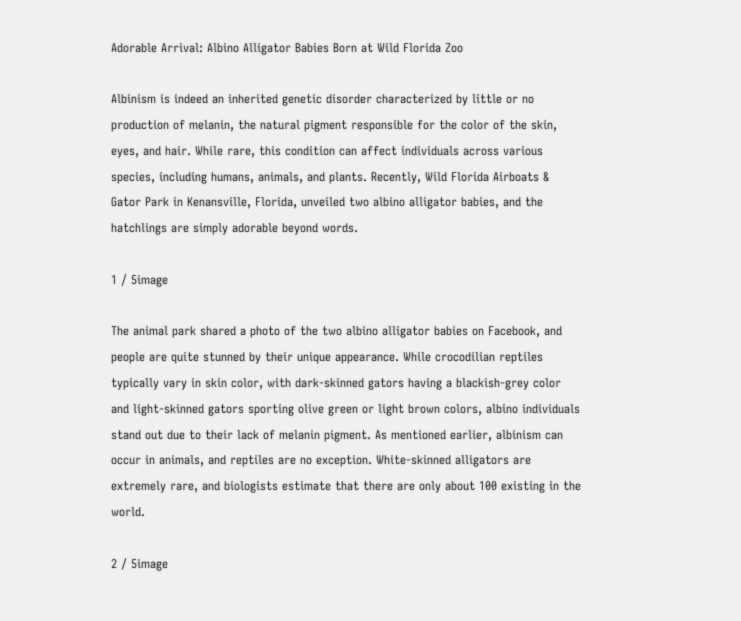Adorable Arrival: Albino Alligator Babies Born at Wild Florida Zoo

Albinism is indeed an inherited genetic disorder characterized by little or no production of melanin, the natural pigment responsible for the color of the skin, eyes, and hair. While rare, this condition can affect individuals across various species, including humans, animals, and plants. Recently, Wild Florida Airboats & Gator Park in Kenansville, Florida, unveiled two albino alligator babies, and the hatchlings are simply adorable beyond words.

1 / 5image

The animal park shared a photo of the two albino alligator babies on Facebook, and people are quite stunned by their unique appearance. While crocodilian reptiles typically vary in skin color, with dark-skinned gators having a blackish-grey color and light-skinned gators sporting olive green or light brown colors, albino individuals stand out due to their lack of melanin pigment. As mentioned earlier, albinism can occur in animals, and reptiles are no exception. White-skinned alligators are extremely rare, and biologists estimate that there are only about 100 existing in the world.

2 / 5image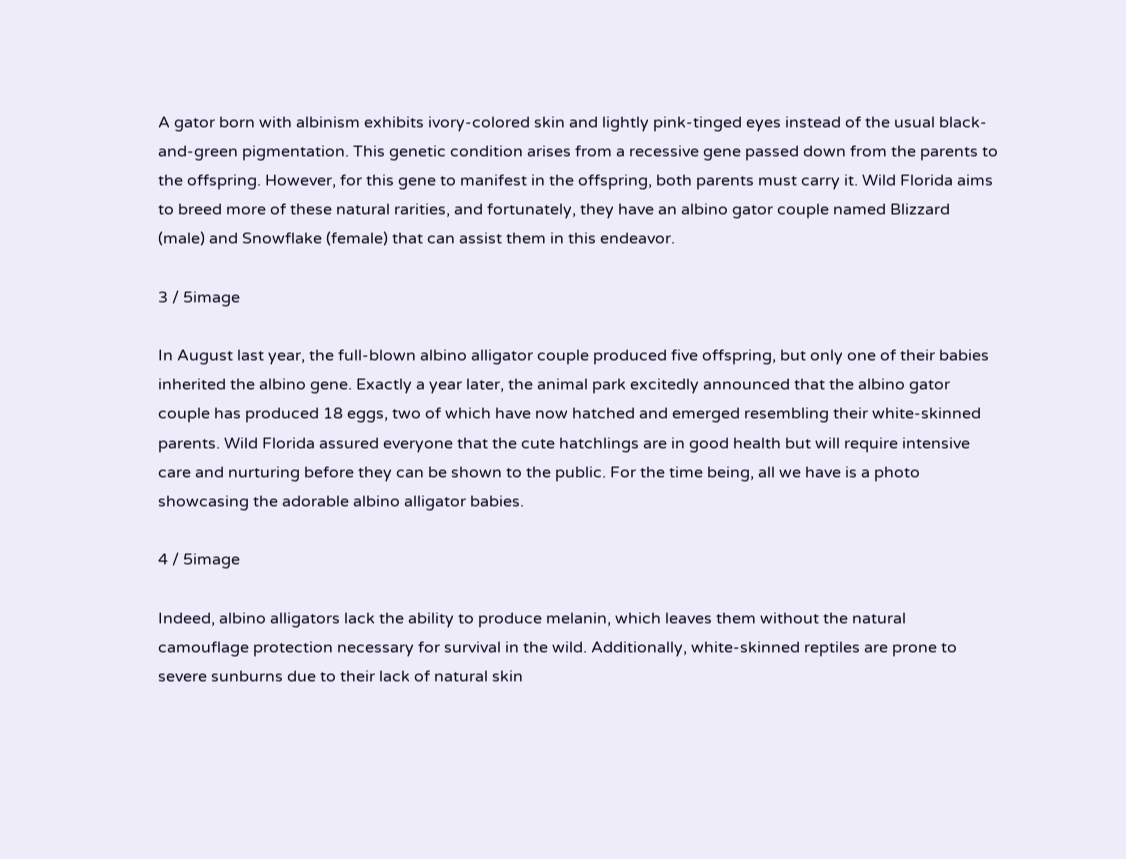A gator born with albinism exhibits ivory-colored skin and lightly pink-tinged eyes instead of the usual black-and-green pigmentation. This genetic condition arises from a recessive gene passed down from the parents to the offspring. However, for this gene to manifest in the offspring, both parents must carry it. Wild Florida aims to breed more of these natural rarities, and fortunately, they have an albino gator couple named Blizzard (male) and Snowflake (female) that can assist them in this endeavor.

3 / 5image

In August last year, the full-blown albino alligator couple produced five offspring, but only one of their babies inherited the albino gene. Exactly a year later, the animal park excitedly announced that the albino gator couple has produced 18 eggs, two of which have now hatched and emerged resembling their white-skinned parents. Wild Florida assured everyone that the cute hatchlings are in good health but will require intensive care and nurturing before they can be shown to the public. For the time being, all we have is a photo showcasing the adorable albino alligator babies.

4 / 5image

Indeed, albino alligators lack the ability to produce melanin, which leaves them without the natural camouflage protection necessary for survival in the wild. Additionally, white-skinned reptiles are prone to severe sunburns due to their lack of natural skin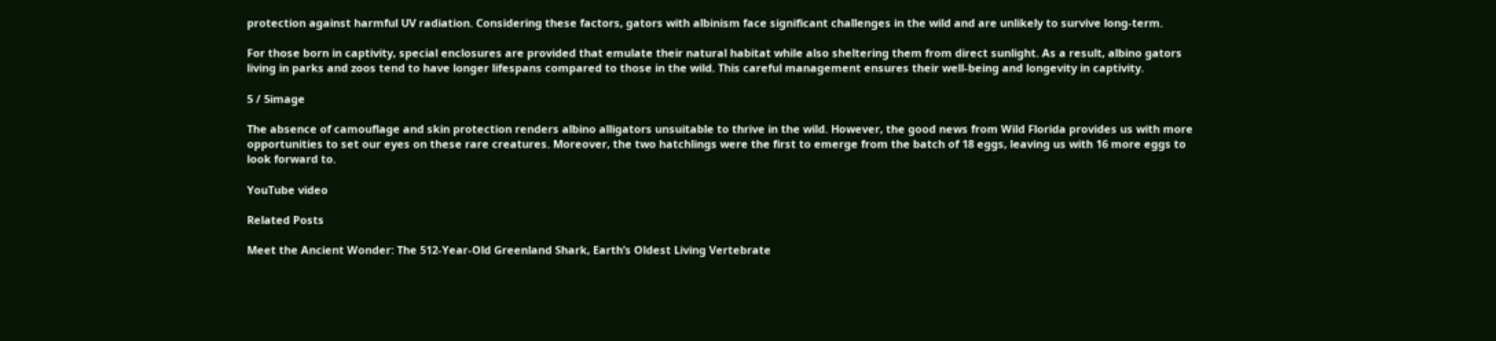protection against harmful UV radiation. Considering these factors, gators with albinism face significant challenges in the wild and are unlikely to survive long-term.

For those born in captivity, special enclosures are provided that emulate their natural habitat while also sheltering them from direct sunlight. As a result, albino gators living in parks and zoos tend to have longer lifespans compared to those in the wild. This careful management ensures their well-being and longevity in captivity.

5 / 5image

The absence of camouflage and skin protection renders albino alligators unsuitable to thrive in the wild. However, the good news from Wild Florida provides us with more opportunities to set our eyes on these rare creatures. Moreover, the two hatchlings were the first to emerge from the batch of 18 eggs, leaving us with 16 more eggs to look forward to.

YouTube video

Related Posts

Meet the Ancient Wonder: The 512-Year-Old Greenland Shark, Earth’s Oldest Living Vertebrate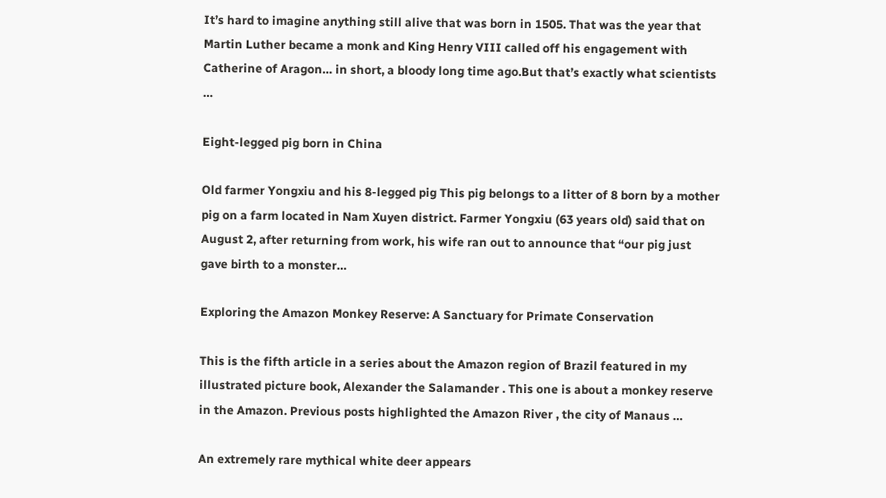It’s hard to imagine anything still alive that was born in 1505. That was the year that Martin Luther became a monk and King Henry VIII called off his engagement with Catherine of Aragon… in short, a bloody long time ago.But that’s exactly what scientists …

Eight-legged pig born in China

Old farmer Yongxiu and his 8-legged pig This pig belongs to a litter of 8 born by a mother pig on a farm located in Nam Xuyen district. Farmer Yongxiu (63 years old) said that on August 2, after returning from work, his wife ran out to announce that “our pig just gave birth to a monster…

Exploring the Amazon Monkey Reserve: A Sanctuary for Primate Conservation

This is the fifth article in a series about the Amazon region of Brazil featured in my illustrated picture book, Alexander the Salamander . This one is about a monkey reserve in the Amazon. Previous posts highlighted the Amazon River , the city of Manaus …

An extremely rare mythical white deer appears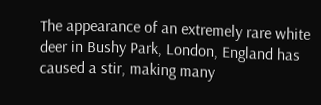The appearance of an extremely rare white deer in Bushy Park, London, England has caused a stir, making many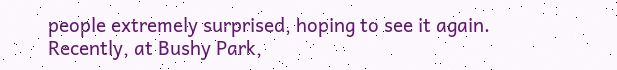people extremely surprised, hoping to see it again. Recently, at Bushy Park,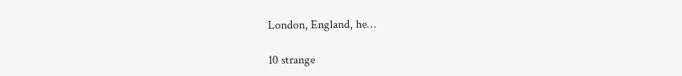London, England, he…

10 strange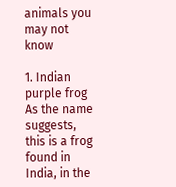animals you may not know

1. Indian purple frog As the name suggests, this is a frog found in India, in the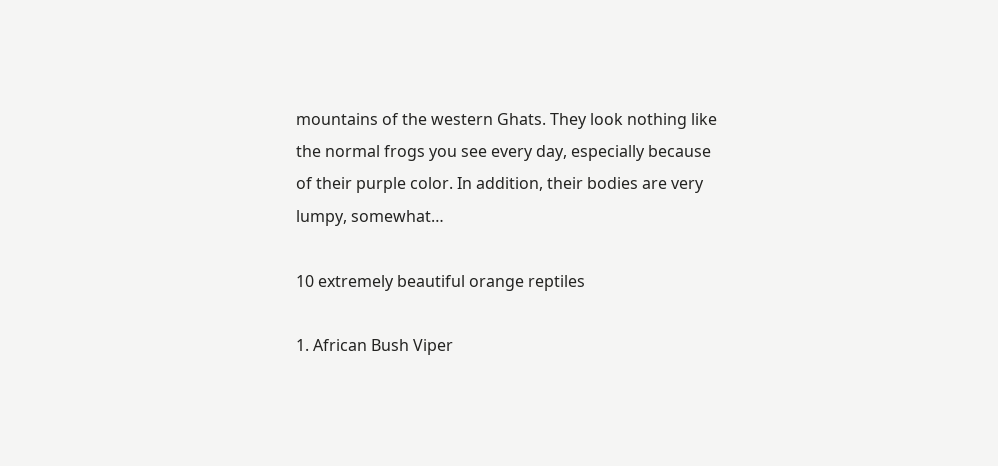mountains of the western Ghats. They look nothing like the normal frogs you see every day, especially because of their purple color. In addition, their bodies are very lumpy, somewhat…

10 extremely beautiful orange reptiles

1. African Bush Viper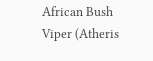African Bush Viper (Atheris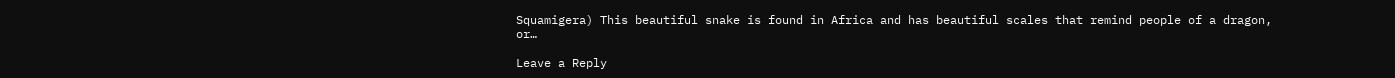Squamigera) This beautiful snake is found in Africa and has beautiful scales that remind people of a dragon, or…

Leave a Reply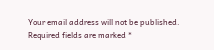Your email address will not be published. Required fields are marked *